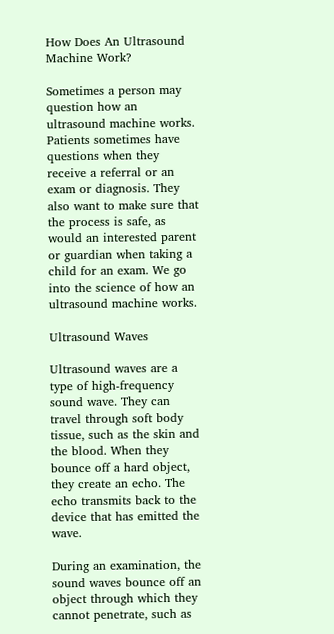How Does An Ultrasound Machine Work?

Sometimes a person may question how an ultrasound machine works. Patients sometimes have questions when they receive a referral or an exam or diagnosis. They also want to make sure that the process is safe, as would an interested parent or guardian when taking a child for an exam. We go into the science of how an ultrasound machine works.

Ultrasound Waves

Ultrasound waves are a type of high-frequency sound wave. They can travel through soft body tissue, such as the skin and the blood. When they bounce off a hard object, they create an echo. The echo transmits back to the device that has emitted the wave.

During an examination, the sound waves bounce off an object through which they cannot penetrate, such as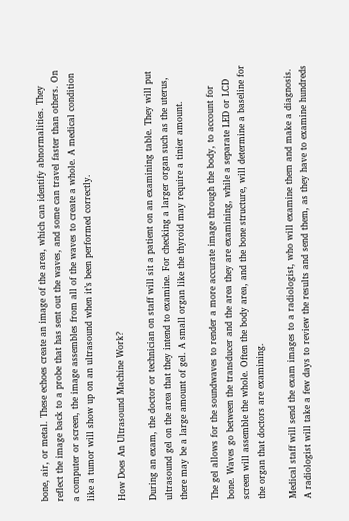bone, air, or metal. These echoes create an image of the area, which can identify abnormalities. They reflect the image back to a probe that has sent out the waves, and some can travel faster than others. On a computer or screen, the image assembles from all of the waves to create a whole. A medical condition like a tumor will show up on an ultrasound when it’s been performed correctly.

How Does An Ultrasound Machine Work?

During an exam, the doctor or technician on staff will sit a patient on an examining table. They will put ultrasound gel on the area that they intend to examine. For checking a larger organ such as the uterus, there may be a large amount of gel. A small organ like the thyroid may require a tinier amount.

The gel allows for the soundwaves to render a more accurate image through the body, to account for bone. Waves go between the transducer and the area they are examining, while a separate LED or LCD screen will assemble the whole. Often the body area, and the bone structure, will determine a baseline for the organ that doctors are examining.

Medical staff will send the exam images to a radiologist, who will examine them and make a diagnosis. A radiologist will take a few days to review the results and send them, as they have to examine hundreds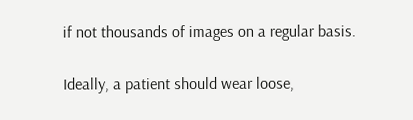if not thousands of images on a regular basis.

Ideally, a patient should wear loose,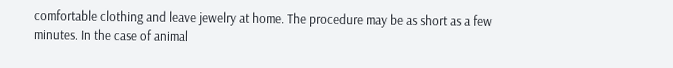comfortable clothing and leave jewelry at home. The procedure may be as short as a few minutes. In the case of animal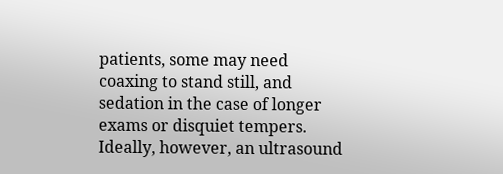patients, some may need coaxing to stand still, and sedation in the case of longer exams or disquiet tempers. Ideally, however, an ultrasound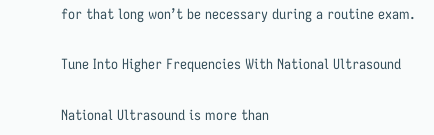for that long won’t be necessary during a routine exam.

Tune Into Higher Frequencies With National Ultrasound

National Ultrasound is more than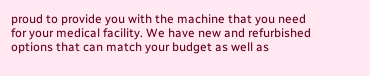proud to provide you with the machine that you need for your medical facility. We have new and refurbished options that can match your budget as well as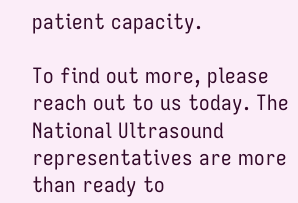patient capacity.

To find out more, please reach out to us today. The National Ultrasound representatives are more than ready to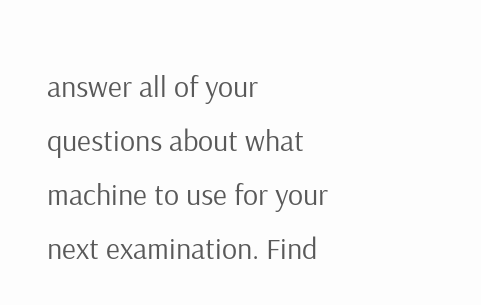answer all of your questions about what machine to use for your next examination. Find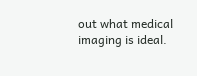out what medical imaging is ideal.